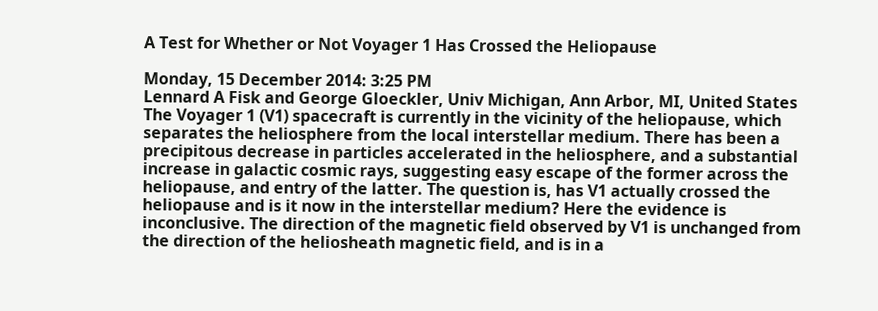A Test for Whether or Not Voyager 1 Has Crossed the Heliopause

Monday, 15 December 2014: 3:25 PM
Lennard A Fisk and George Gloeckler, Univ Michigan, Ann Arbor, MI, United States
The Voyager 1 (V1) spacecraft is currently in the vicinity of the heliopause, which separates the heliosphere from the local interstellar medium. There has been a precipitous decrease in particles accelerated in the heliosphere, and a substantial increase in galactic cosmic rays, suggesting easy escape of the former across the heliopause, and entry of the latter. The question is, has V1 actually crossed the heliopause and is it now in the interstellar medium? Here the evidence is inconclusive. The direction of the magnetic field observed by V1 is unchanged from the direction of the heliosheath magnetic field, and is in a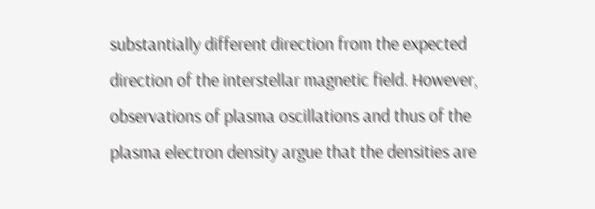substantially different direction from the expected direction of the interstellar magnetic field. However, observations of plasma oscillations and thus of the plasma electron density argue that the densities are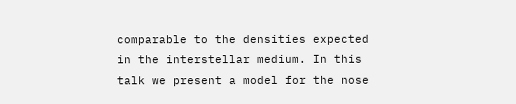comparable to the densities expected in the interstellar medium. In this talk we present a model for the nose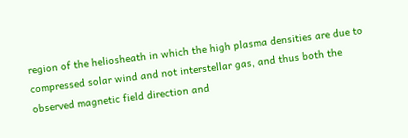region of the heliosheath in which the high plasma densities are due to compressed solar wind and not interstellar gas, and thus both the observed magnetic field direction and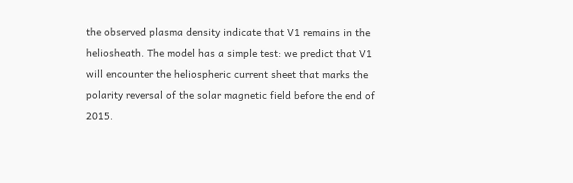the observed plasma density indicate that V1 remains in the heliosheath. The model has a simple test: we predict that V1 will encounter the heliospheric current sheet that marks the polarity reversal of the solar magnetic field before the end of 2015.